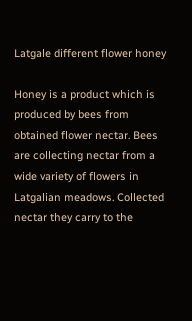Latgale different flower honey

Honey is a product which is produced by bees from obtained flower nectar. Bees are collecting nectar from a wide variety of flowers in Latgalian meadows. Collected nectar they carry to the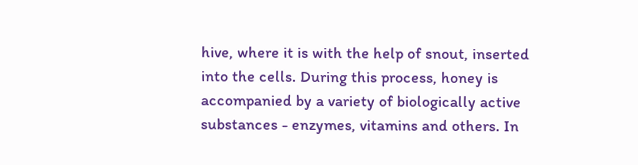hive, where it is with the help of snout, inserted into the cells. During this process, honey is accompanied by a variety of biologically active substances - enzymes, vitamins and others. In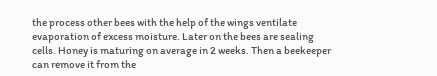the process other bees with the help of the wings ventilate evaporation of excess moisture. Later on the bees are sealing cells. Honey is maturing on average in 2 weeks. Then a beekeeper can remove it from the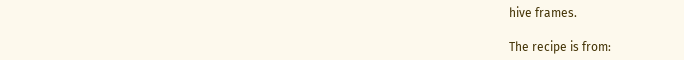hive frames.

The recipe is from: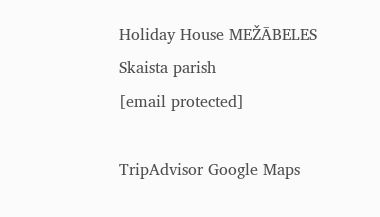Holiday House MEŽĀBELES
Skaista parish
[email protected]

TripAdvisor Google Maps